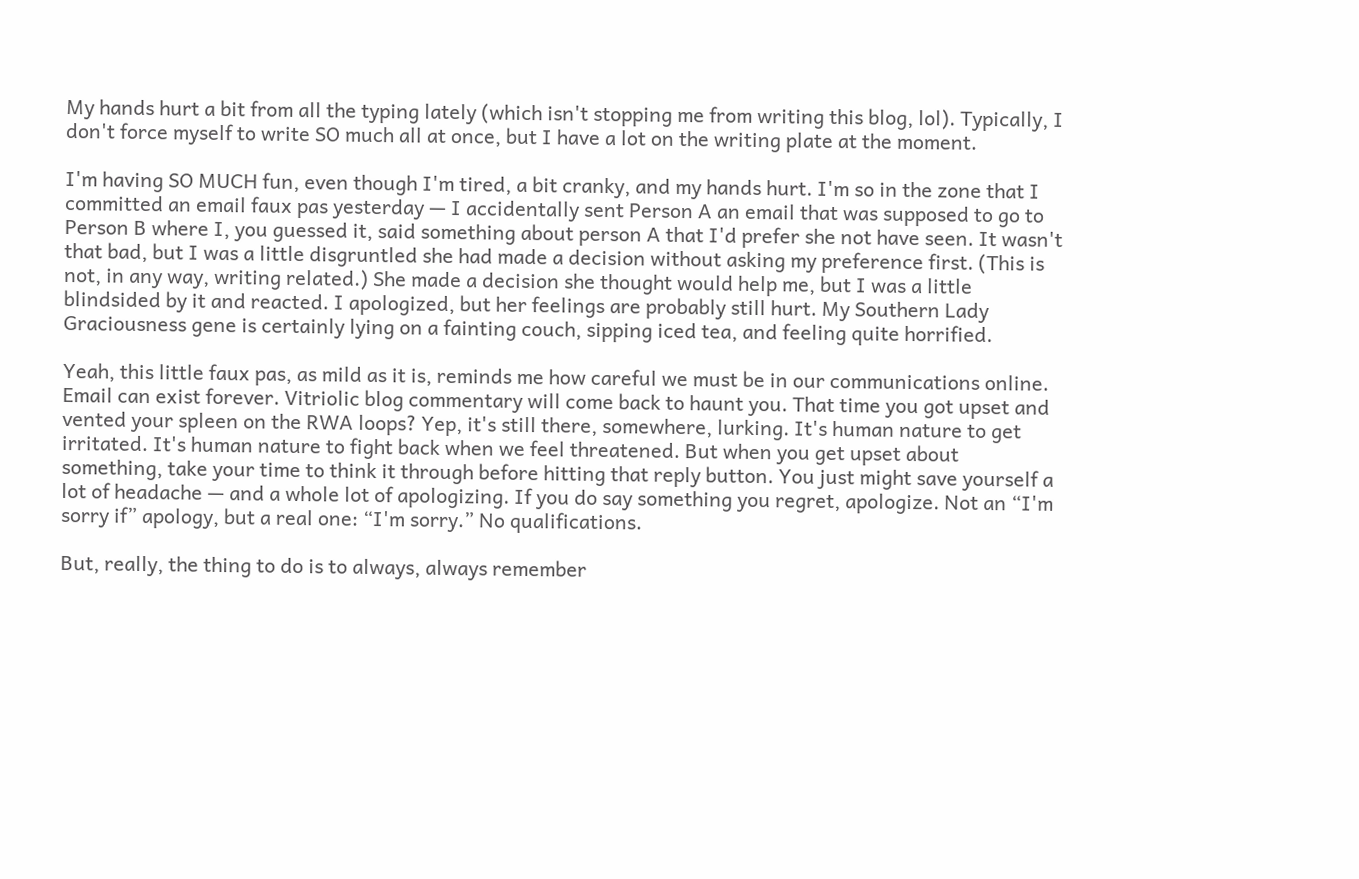My hands hurt a bit from all the typing lately (which isn't stopping me from writing this blog, lol). Typically, I don't force myself to write SO much all at once, but I have a lot on the writing plate at the moment.

I'm having SO MUCH fun, even though I'm tired, a bit cranky, and my hands hurt. I'm so in the zone that I committed an email faux pas yesterday — I accidentally sent Person A an email that was supposed to go to Person B where I, you guessed it, said something about person A that I'd prefer she not have seen. It wasn't that bad, but I was a little disgruntled she had made a decision without asking my preference first. (This is not, in any way, writing related.) She made a decision she thought would help me, but I was a little blindsided by it and reacted. I apologized, but her feelings are probably still hurt. My Southern Lady Graciousness gene is certainly lying on a fainting couch, sipping iced tea, and feeling quite horrified.

Yeah, this little faux pas, as mild as it is, reminds me how careful we must be in our communications online. Email can exist forever. Vitriolic blog commentary will come back to haunt you. That time you got upset and vented your spleen on the RWA loops? Yep, it's still there, somewhere, lurking. It's human nature to get irritated. It's human nature to fight back when we feel threatened. But when you get upset about something, take your time to think it through before hitting that reply button. You just might save yourself a lot of headache — and a whole lot of apologizing. If you do say something you regret, apologize. Not an “I'm sorry if” apology, but a real one: “I'm sorry.” No qualifications.

But, really, the thing to do is to always, always remember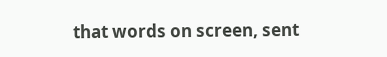that words on screen, sent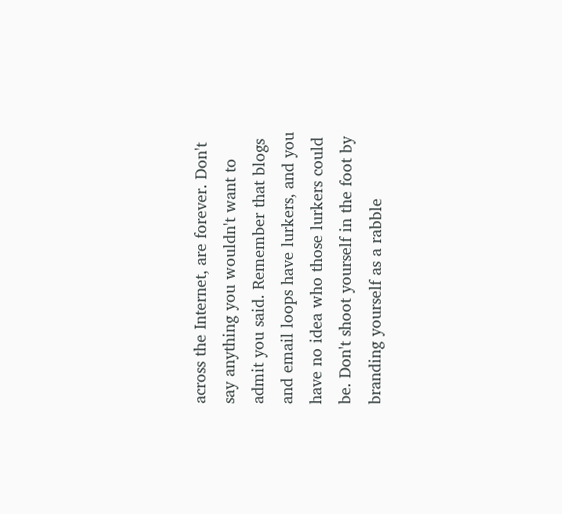across the Internet, are forever. Don't say anything you wouldn't want to admit you said. Remember that blogs and email loops have lurkers, and you have no idea who those lurkers could be. Don't shoot yourself in the foot by branding yourself as a rabble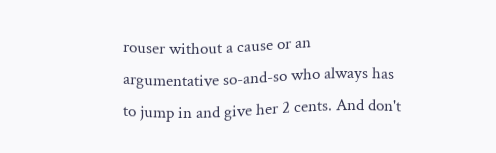rouser without a cause or an argumentative so-and-so who always has to jump in and give her 2 cents. And don't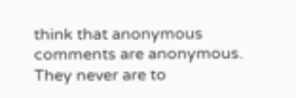think that anonymous comments are anonymous. They never are to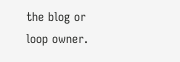the blog or loop owner.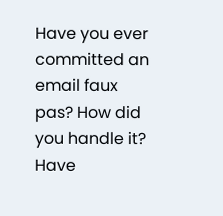Have you ever committed an email faux pas? How did you handle it? Have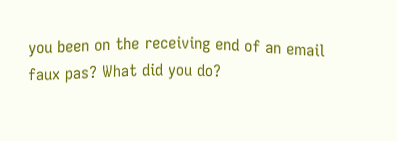you been on the receiving end of an email faux pas? What did you do?